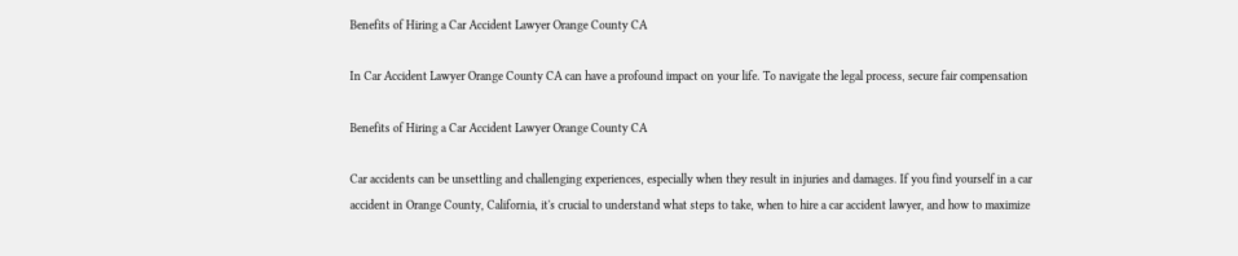Benefits of Hiring a Car Accident Lawyer Orange County CA

In Car Accident Lawyer Orange County CA can have a profound impact on your life. To navigate the legal process, secure fair compensation

Benefits of Hiring a Car Accident Lawyer Orange County CA

Car accidents can be unsettling and challenging experiences, especially when they result in injuries and damages. If you find yourself in a car accident in Orange County, California, it's crucial to understand what steps to take, when to hire a car accident lawyer, and how to maximize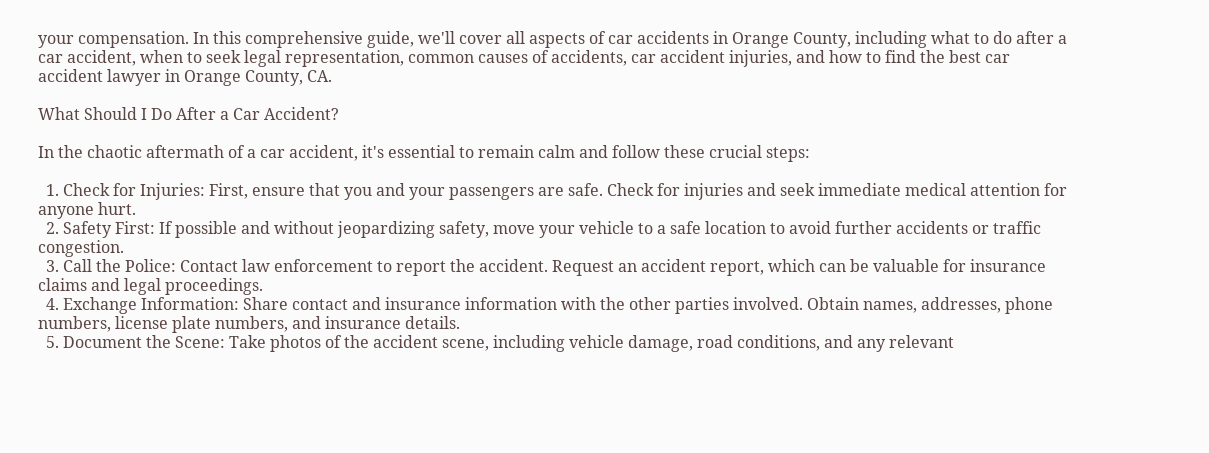your compensation. In this comprehensive guide, we'll cover all aspects of car accidents in Orange County, including what to do after a car accident, when to seek legal representation, common causes of accidents, car accident injuries, and how to find the best car accident lawyer in Orange County, CA.

What Should I Do After a Car Accident?

In the chaotic aftermath of a car accident, it's essential to remain calm and follow these crucial steps:

  1. Check for Injuries: First, ensure that you and your passengers are safe. Check for injuries and seek immediate medical attention for anyone hurt.
  2. Safety First: If possible and without jeopardizing safety, move your vehicle to a safe location to avoid further accidents or traffic congestion.
  3. Call the Police: Contact law enforcement to report the accident. Request an accident report, which can be valuable for insurance claims and legal proceedings.
  4. Exchange Information: Share contact and insurance information with the other parties involved. Obtain names, addresses, phone numbers, license plate numbers, and insurance details.
  5. Document the Scene: Take photos of the accident scene, including vehicle damage, road conditions, and any relevant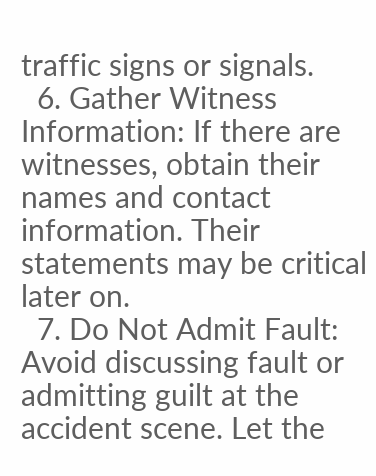traffic signs or signals.
  6. Gather Witness Information: If there are witnesses, obtain their names and contact information. Their statements may be critical later on.
  7. Do Not Admit Fault: Avoid discussing fault or admitting guilt at the accident scene. Let the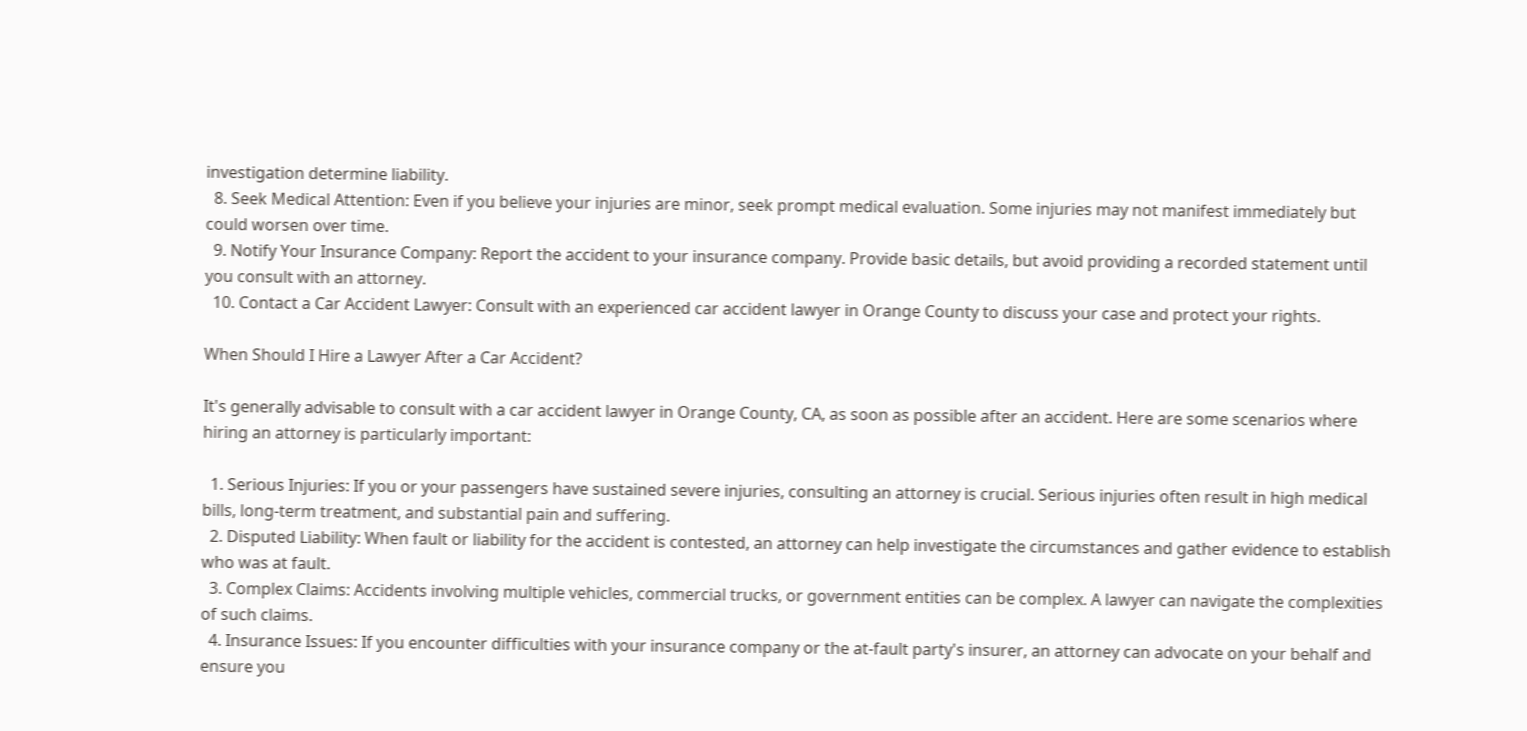investigation determine liability.
  8. Seek Medical Attention: Even if you believe your injuries are minor, seek prompt medical evaluation. Some injuries may not manifest immediately but could worsen over time.
  9. Notify Your Insurance Company: Report the accident to your insurance company. Provide basic details, but avoid providing a recorded statement until you consult with an attorney.
  10. Contact a Car Accident Lawyer: Consult with an experienced car accident lawyer in Orange County to discuss your case and protect your rights.

When Should I Hire a Lawyer After a Car Accident?

It's generally advisable to consult with a car accident lawyer in Orange County, CA, as soon as possible after an accident. Here are some scenarios where hiring an attorney is particularly important:

  1. Serious Injuries: If you or your passengers have sustained severe injuries, consulting an attorney is crucial. Serious injuries often result in high medical bills, long-term treatment, and substantial pain and suffering.
  2. Disputed Liability: When fault or liability for the accident is contested, an attorney can help investigate the circumstances and gather evidence to establish who was at fault.
  3. Complex Claims: Accidents involving multiple vehicles, commercial trucks, or government entities can be complex. A lawyer can navigate the complexities of such claims.
  4. Insurance Issues: If you encounter difficulties with your insurance company or the at-fault party's insurer, an attorney can advocate on your behalf and ensure you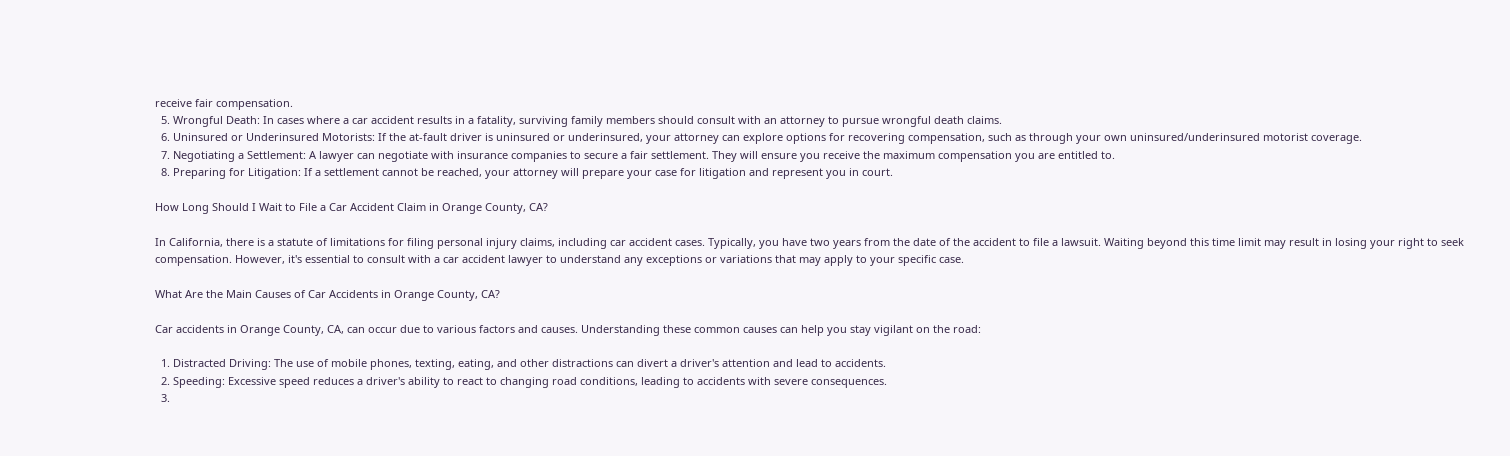receive fair compensation.
  5. Wrongful Death: In cases where a car accident results in a fatality, surviving family members should consult with an attorney to pursue wrongful death claims.
  6. Uninsured or Underinsured Motorists: If the at-fault driver is uninsured or underinsured, your attorney can explore options for recovering compensation, such as through your own uninsured/underinsured motorist coverage.
  7. Negotiating a Settlement: A lawyer can negotiate with insurance companies to secure a fair settlement. They will ensure you receive the maximum compensation you are entitled to.
  8. Preparing for Litigation: If a settlement cannot be reached, your attorney will prepare your case for litigation and represent you in court.

How Long Should I Wait to File a Car Accident Claim in Orange County, CA?

In California, there is a statute of limitations for filing personal injury claims, including car accident cases. Typically, you have two years from the date of the accident to file a lawsuit. Waiting beyond this time limit may result in losing your right to seek compensation. However, it's essential to consult with a car accident lawyer to understand any exceptions or variations that may apply to your specific case.

What Are the Main Causes of Car Accidents in Orange County, CA?

Car accidents in Orange County, CA, can occur due to various factors and causes. Understanding these common causes can help you stay vigilant on the road:

  1. Distracted Driving: The use of mobile phones, texting, eating, and other distractions can divert a driver's attention and lead to accidents.
  2. Speeding: Excessive speed reduces a driver's ability to react to changing road conditions, leading to accidents with severe consequences.
  3.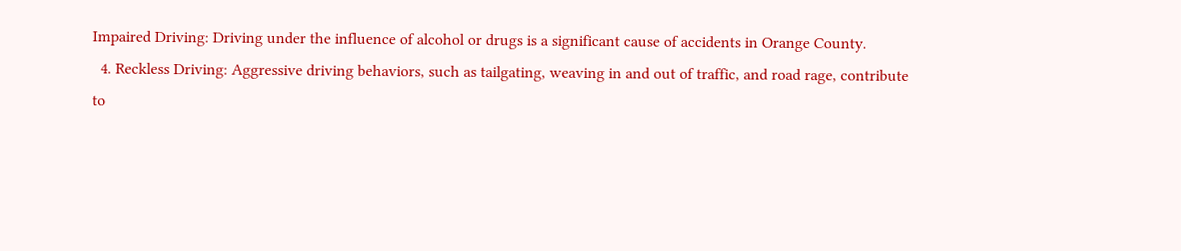Impaired Driving: Driving under the influence of alcohol or drugs is a significant cause of accidents in Orange County.
  4. Reckless Driving: Aggressive driving behaviors, such as tailgating, weaving in and out of traffic, and road rage, contribute to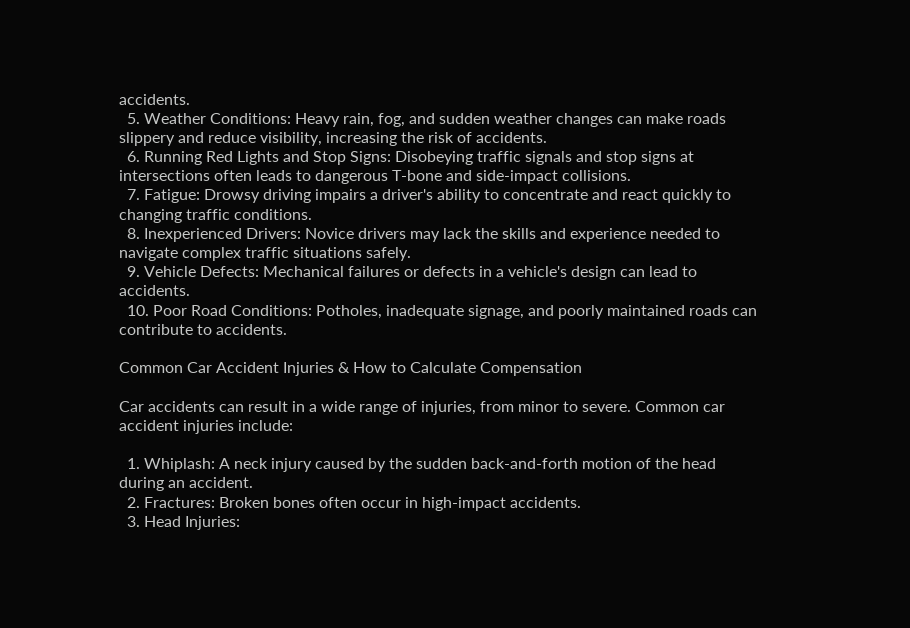accidents.
  5. Weather Conditions: Heavy rain, fog, and sudden weather changes can make roads slippery and reduce visibility, increasing the risk of accidents.
  6. Running Red Lights and Stop Signs: Disobeying traffic signals and stop signs at intersections often leads to dangerous T-bone and side-impact collisions.
  7. Fatigue: Drowsy driving impairs a driver's ability to concentrate and react quickly to changing traffic conditions.
  8. Inexperienced Drivers: Novice drivers may lack the skills and experience needed to navigate complex traffic situations safely.
  9. Vehicle Defects: Mechanical failures or defects in a vehicle's design can lead to accidents.
  10. Poor Road Conditions: Potholes, inadequate signage, and poorly maintained roads can contribute to accidents.

Common Car Accident Injuries & How to Calculate Compensation

Car accidents can result in a wide range of injuries, from minor to severe. Common car accident injuries include:

  1. Whiplash: A neck injury caused by the sudden back-and-forth motion of the head during an accident.
  2. Fractures: Broken bones often occur in high-impact accidents.
  3. Head Injuries: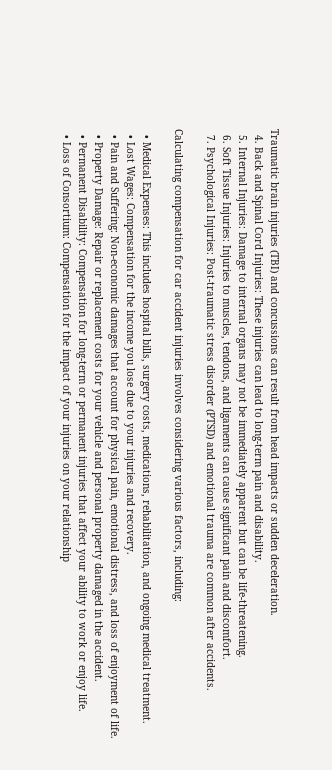Traumatic brain injuries (TBI) and concussions can result from head impacts or sudden deceleration.
  4. Back and Spinal Cord Injuries: These injuries can lead to long-term pain and disability.
  5. Internal Injuries: Damage to internal organs may not be immediately apparent but can be life-threatening.
  6. Soft Tissue Injuries: Injuries to muscles, tendons, and ligaments can cause significant pain and discomfort.
  7. Psychological Injuries: Post-traumatic stress disorder (PTSD) and emotional trauma are common after accidents.

Calculating compensation for car accident injuries involves considering various factors, including:

  • Medical Expenses: This includes hospital bills, surgery costs, medications, rehabilitation, and ongoing medical treatment.
  • Lost Wages: Compensation for the income you lose due to your injuries and recovery.
  • Pain and Suffering: Non-economic damages that account for physical pain, emotional distress, and loss of enjoyment of life.
  • Property Damage: Repair or replacement costs for your vehicle and personal property damaged in the accident.
  • Permanent Disability: Compensation for long-term or permanent injuries that affect your ability to work or enjoy life.
  • Loss of Consortium: Compensation for the impact of your injuries on your relationship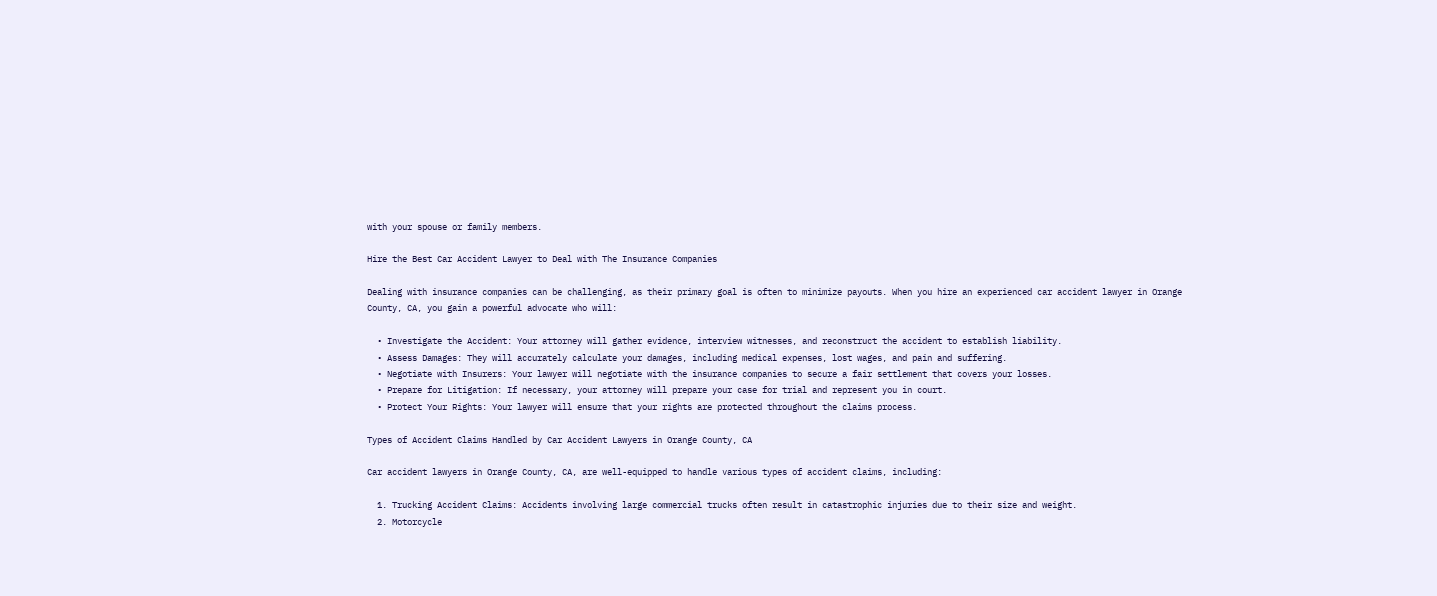with your spouse or family members.

Hire the Best Car Accident Lawyer to Deal with The Insurance Companies

Dealing with insurance companies can be challenging, as their primary goal is often to minimize payouts. When you hire an experienced car accident lawyer in Orange County, CA, you gain a powerful advocate who will:

  • Investigate the Accident: Your attorney will gather evidence, interview witnesses, and reconstruct the accident to establish liability.
  • Assess Damages: They will accurately calculate your damages, including medical expenses, lost wages, and pain and suffering.
  • Negotiate with Insurers: Your lawyer will negotiate with the insurance companies to secure a fair settlement that covers your losses.
  • Prepare for Litigation: If necessary, your attorney will prepare your case for trial and represent you in court.
  • Protect Your Rights: Your lawyer will ensure that your rights are protected throughout the claims process.

Types of Accident Claims Handled by Car Accident Lawyers in Orange County, CA

Car accident lawyers in Orange County, CA, are well-equipped to handle various types of accident claims, including:

  1. Trucking Accident Claims: Accidents involving large commercial trucks often result in catastrophic injuries due to their size and weight.
  2. Motorcycle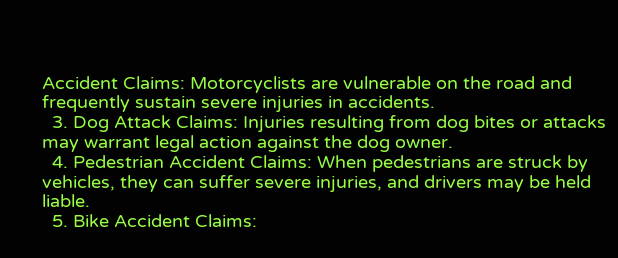Accident Claims: Motorcyclists are vulnerable on the road and frequently sustain severe injuries in accidents.
  3. Dog Attack Claims: Injuries resulting from dog bites or attacks may warrant legal action against the dog owner.
  4. Pedestrian Accident Claims: When pedestrians are struck by vehicles, they can suffer severe injuries, and drivers may be held liable.
  5. Bike Accident Claims: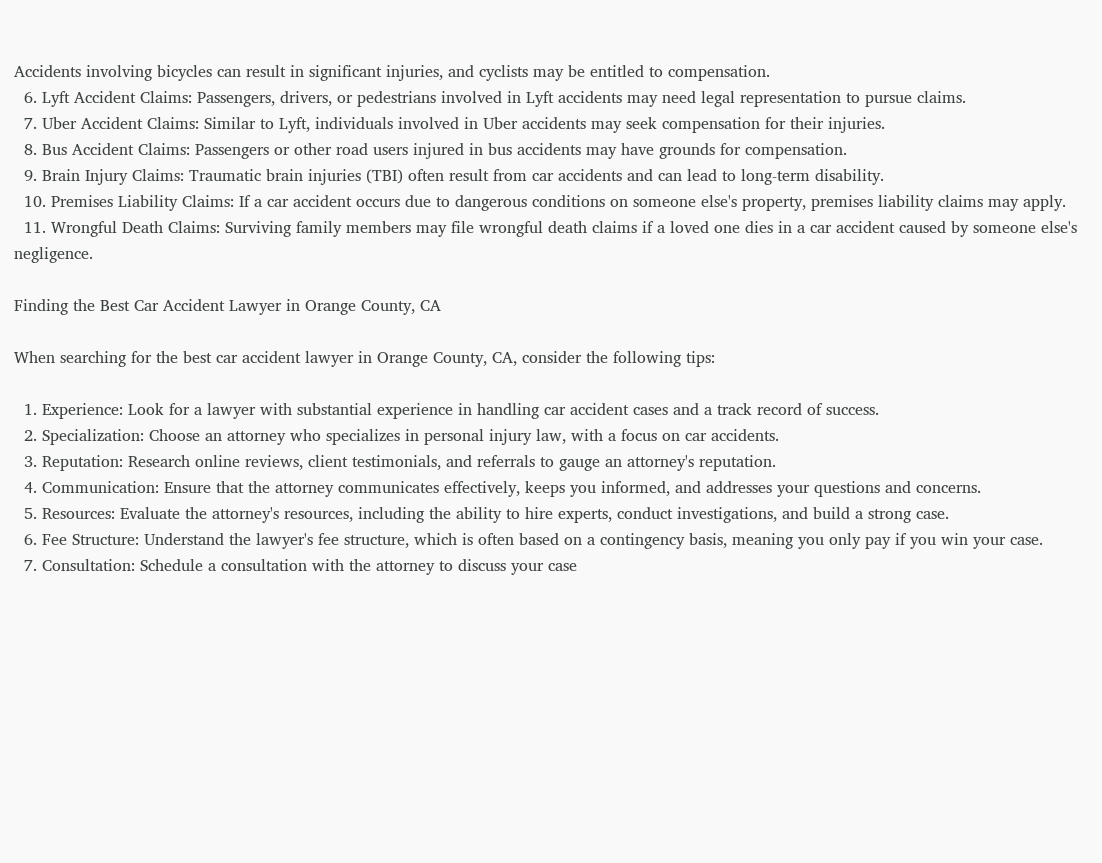Accidents involving bicycles can result in significant injuries, and cyclists may be entitled to compensation.
  6. Lyft Accident Claims: Passengers, drivers, or pedestrians involved in Lyft accidents may need legal representation to pursue claims.
  7. Uber Accident Claims: Similar to Lyft, individuals involved in Uber accidents may seek compensation for their injuries.
  8. Bus Accident Claims: Passengers or other road users injured in bus accidents may have grounds for compensation.
  9. Brain Injury Claims: Traumatic brain injuries (TBI) often result from car accidents and can lead to long-term disability.
  10. Premises Liability Claims: If a car accident occurs due to dangerous conditions on someone else's property, premises liability claims may apply.
  11. Wrongful Death Claims: Surviving family members may file wrongful death claims if a loved one dies in a car accident caused by someone else's negligence.

Finding the Best Car Accident Lawyer in Orange County, CA

When searching for the best car accident lawyer in Orange County, CA, consider the following tips:

  1. Experience: Look for a lawyer with substantial experience in handling car accident cases and a track record of success.
  2. Specialization: Choose an attorney who specializes in personal injury law, with a focus on car accidents.
  3. Reputation: Research online reviews, client testimonials, and referrals to gauge an attorney's reputation.
  4. Communication: Ensure that the attorney communicates effectively, keeps you informed, and addresses your questions and concerns.
  5. Resources: Evaluate the attorney's resources, including the ability to hire experts, conduct investigations, and build a strong case.
  6. Fee Structure: Understand the lawyer's fee structure, which is often based on a contingency basis, meaning you only pay if you win your case.
  7. Consultation: Schedule a consultation with the attorney to discuss your case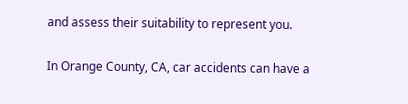and assess their suitability to represent you.

In Orange County, CA, car accidents can have a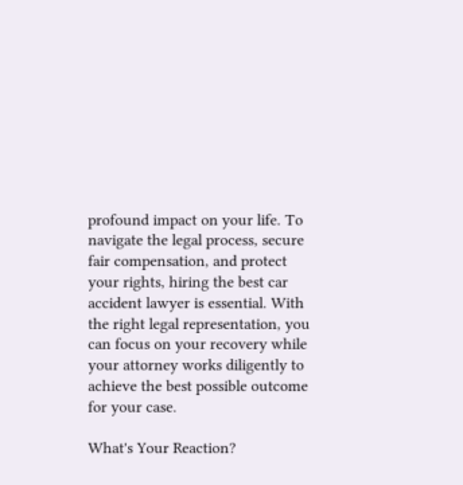profound impact on your life. To navigate the legal process, secure fair compensation, and protect your rights, hiring the best car accident lawyer is essential. With the right legal representation, you can focus on your recovery while your attorney works diligently to achieve the best possible outcome for your case.

What's Your Reaction?